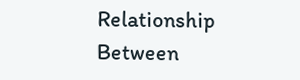Relationship Between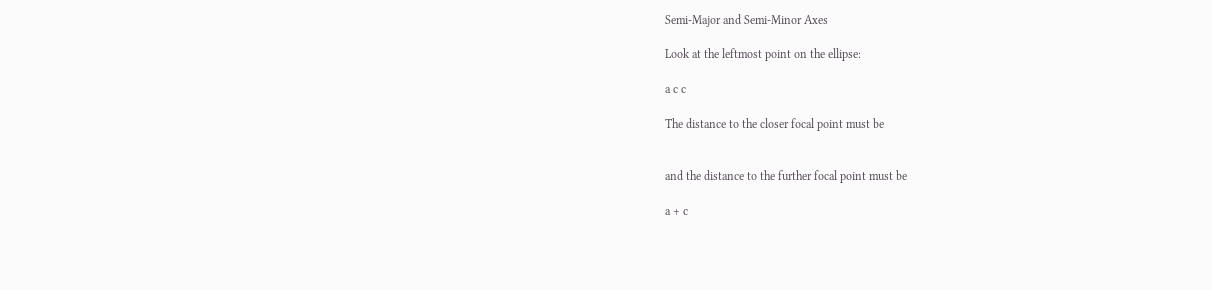Semi-Major and Semi-Minor Axes

Look at the leftmost point on the ellipse:

a c c

The distance to the closer focal point must be


and the distance to the further focal point must be

a + c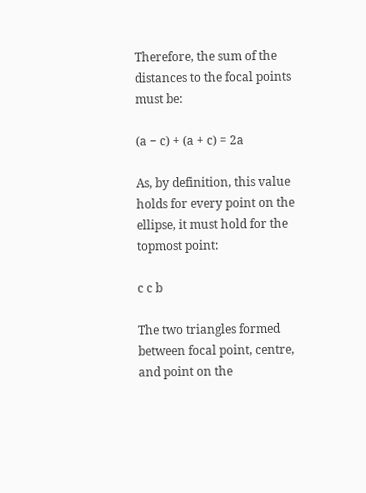Therefore, the sum of the distances to the focal points must be:

(a − c) + (a + c) = 2a

As, by definition, this value holds for every point on the ellipse, it must hold for the topmost point:

c c b

The two triangles formed between focal point, centre, and point on the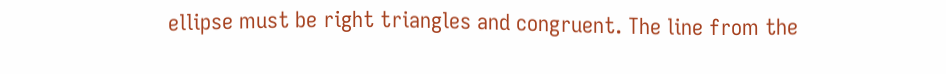ellipse must be right triangles and congruent. The line from the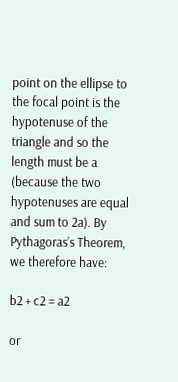point on the ellipse to the focal point is the hypotenuse of the triangle and so the length must be a (because the two hypotenuses are equal and sum to 2a). By Pythagoras’s Theorem, we therefore have:

b2 + c2 = a2

or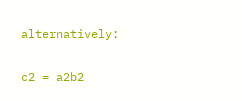alternatively:

c2 = a2b2